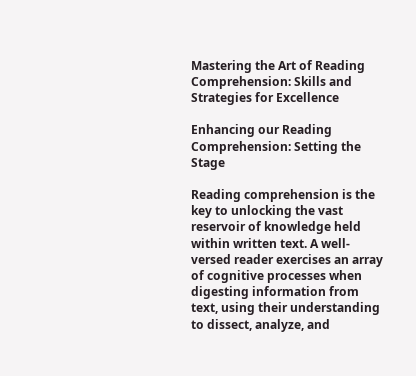Mastering the Art of Reading Comprehension: Skills and Strategies for Excellence

Enhancing our Reading Comprehension: Setting the Stage

Reading comprehension is the key to unlocking the vast reservoir of knowledge held within written text. A well-versed reader exercises an array of cognitive processes when digesting information from text, using their understanding to dissect, analyze, and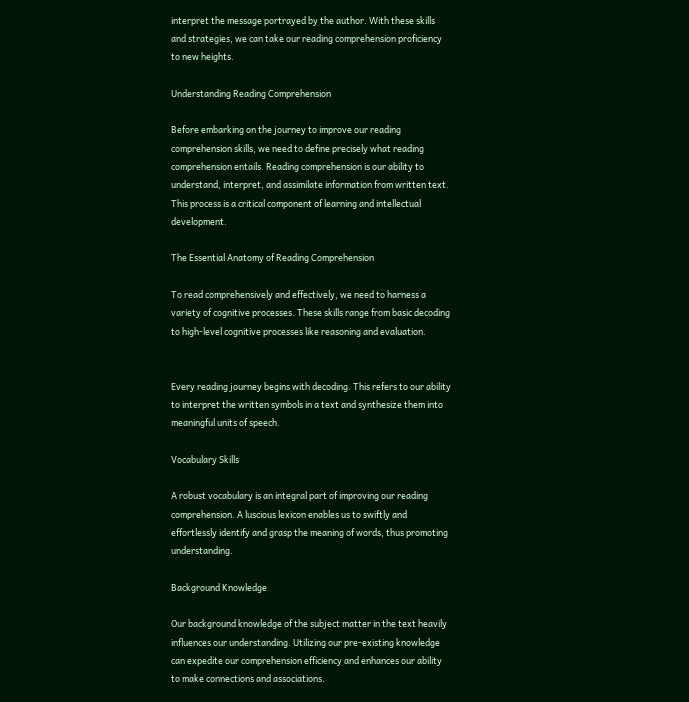interpret the message portrayed by the author. With these skills and strategies, we can take our reading comprehension proficiency to new heights.

Understanding Reading Comprehension

Before embarking on the journey to improve our reading comprehension skills, we need to define precisely what reading comprehension entails. Reading comprehension is our ability to understand, interpret, and assimilate information from written text. This process is a critical component of learning and intellectual development.

The Essential Anatomy of Reading Comprehension

To read comprehensively and effectively, we need to harness a variety of cognitive processes. These skills range from basic decoding to high-level cognitive processes like reasoning and evaluation.


Every reading journey begins with decoding. This refers to our ability to interpret the written symbols in a text and synthesize them into meaningful units of speech.

Vocabulary Skills

A robust vocabulary is an integral part of improving our reading comprehension. A luscious lexicon enables us to swiftly and effortlessly identify and grasp the meaning of words, thus promoting understanding.

Background Knowledge

Our background knowledge of the subject matter in the text heavily influences our understanding. Utilizing our pre-existing knowledge can expedite our comprehension efficiency and enhances our ability to make connections and associations.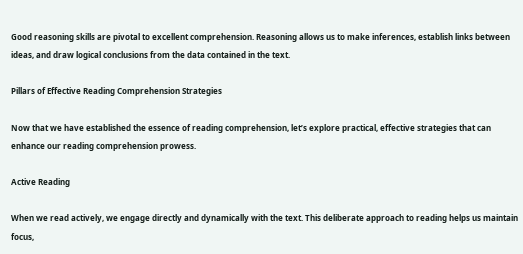Good reasoning skills are pivotal to excellent comprehension. Reasoning allows us to make inferences, establish links between ideas, and draw logical conclusions from the data contained in the text.

Pillars of Effective Reading Comprehension Strategies

Now that we have established the essence of reading comprehension, let’s explore practical, effective strategies that can enhance our reading comprehension prowess.

Active Reading

When we read actively, we engage directly and dynamically with the text. This deliberate approach to reading helps us maintain focus,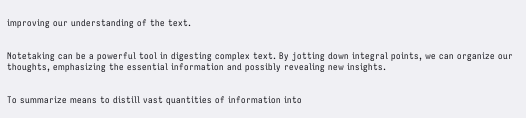improving our understanding of the text.


Notetaking can be a powerful tool in digesting complex text. By jotting down integral points, we can organize our thoughts, emphasizing the essential information and possibly revealing new insights.


To summarize means to distill vast quantities of information into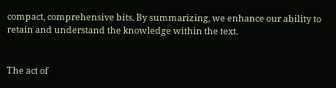compact, comprehensive bits. By summarizing, we enhance our ability to retain and understand the knowledge within the text.


The act of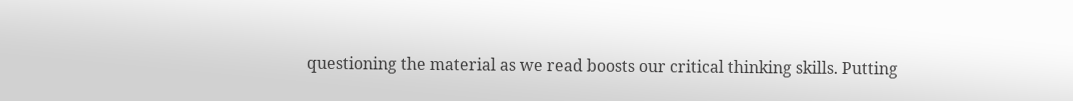questioning the material as we read boosts our critical thinking skills. Putting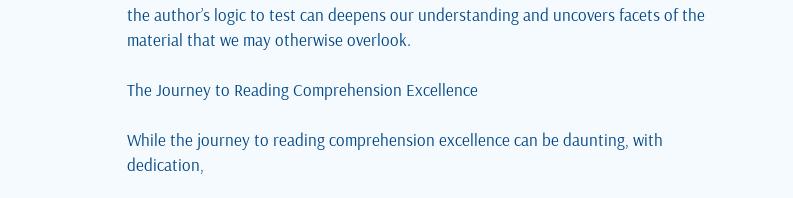the author’s logic to test can deepens our understanding and uncovers facets of the material that we may otherwise overlook.

The Journey to Reading Comprehension Excellence

While the journey to reading comprehension excellence can be daunting, with dedication,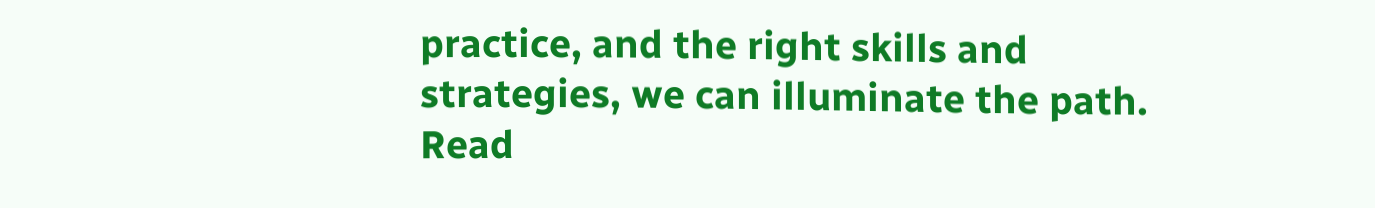practice, and the right skills and strategies, we can illuminate the path. Read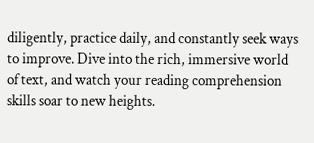diligently, practice daily, and constantly seek ways to improve. Dive into the rich, immersive world of text, and watch your reading comprehension skills soar to new heights.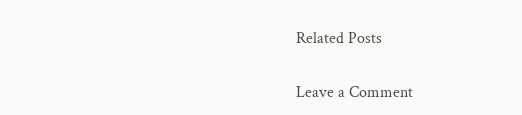Related Posts

Leave a Comment